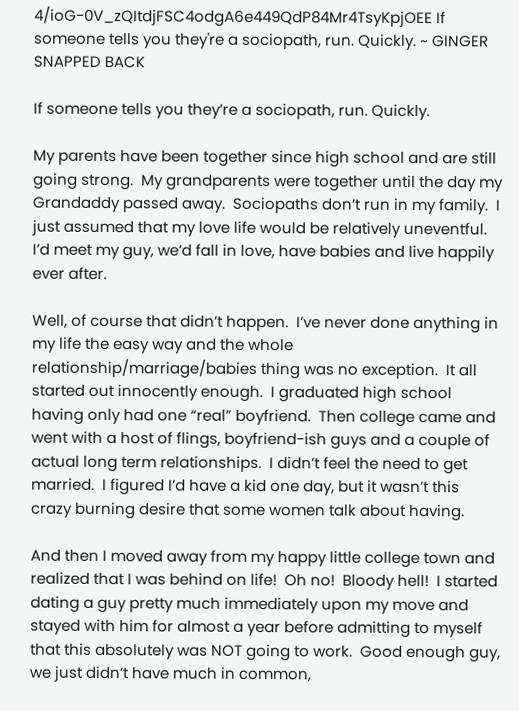4/ioG-0V_zQItdjFSC4odgA6e449QdP84Mr4TsyKpjOEE If someone tells you they're a sociopath, run. Quickly. ~ GINGER SNAPPED BACK

If someone tells you they’re a sociopath, run. Quickly.

My parents have been together since high school and are still going strong.  My grandparents were together until the day my Grandaddy passed away.  Sociopaths don’t run in my family.  I just assumed that my love life would be relatively uneventful.  I’d meet my guy, we’d fall in love, have babies and live happily ever after.

Well, of course that didn’t happen.  I’ve never done anything in my life the easy way and the whole relationship/marriage/babies thing was no exception.  It all started out innocently enough.  I graduated high school having only had one “real” boyfriend.  Then college came and went with a host of flings, boyfriend-ish guys and a couple of actual long term relationships.  I didn’t feel the need to get married.  I figured I’d have a kid one day, but it wasn’t this crazy burning desire that some women talk about having.

And then I moved away from my happy little college town and realized that I was behind on life!  Oh no!  Bloody hell!  I started dating a guy pretty much immediately upon my move and stayed with him for almost a year before admitting to myself that this absolutely was NOT going to work.  Good enough guy, we just didn’t have much in common,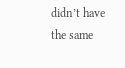didn’t have the same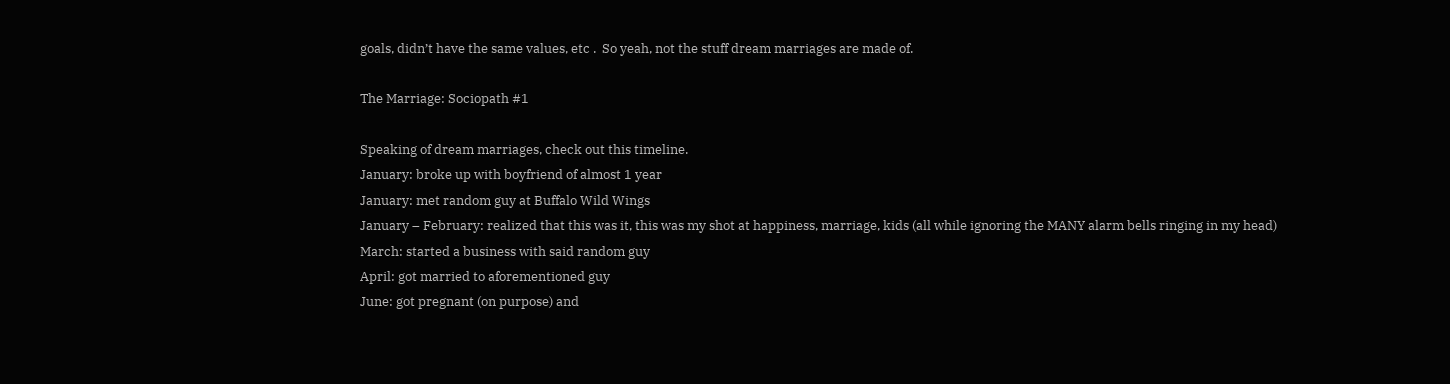goals, didn’t have the same values, etc .  So yeah, not the stuff dream marriages are made of.

The Marriage: Sociopath #1

Speaking of dream marriages, check out this timeline.
January: broke up with boyfriend of almost 1 year
January: met random guy at Buffalo Wild Wings
January – February: realized that this was it, this was my shot at happiness, marriage, kids (all while ignoring the MANY alarm bells ringing in my head)
March: started a business with said random guy
April: got married to aforementioned guy
June: got pregnant (on purpose) and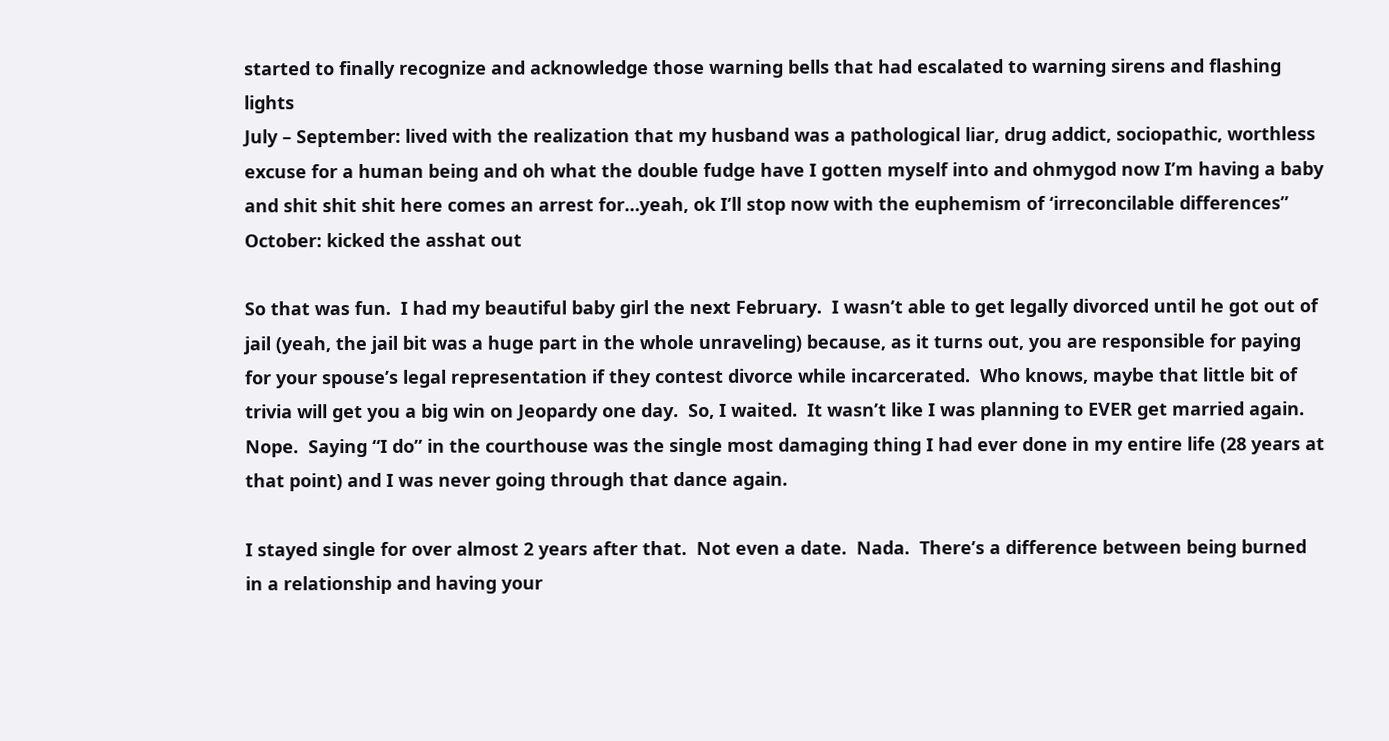started to finally recognize and acknowledge those warning bells that had escalated to warning sirens and flashing lights
July – September: lived with the realization that my husband was a pathological liar, drug addict, sociopathic, worthless excuse for a human being and oh what the double fudge have I gotten myself into and ohmygod now I’m having a baby and shit shit shit here comes an arrest for…yeah, ok I’ll stop now with the euphemism of ‘irreconcilable differences”
October: kicked the asshat out

So that was fun.  I had my beautiful baby girl the next February.  I wasn’t able to get legally divorced until he got out of jail (yeah, the jail bit was a huge part in the whole unraveling) because, as it turns out, you are responsible for paying for your spouse’s legal representation if they contest divorce while incarcerated.  Who knows, maybe that little bit of trivia will get you a big win on Jeopardy one day.  So, I waited.  It wasn’t like I was planning to EVER get married again.  Nope.  Saying “I do” in the courthouse was the single most damaging thing I had ever done in my entire life (28 years at that point) and I was never going through that dance again.

I stayed single for over almost 2 years after that.  Not even a date.  Nada.  There’s a difference between being burned in a relationship and having your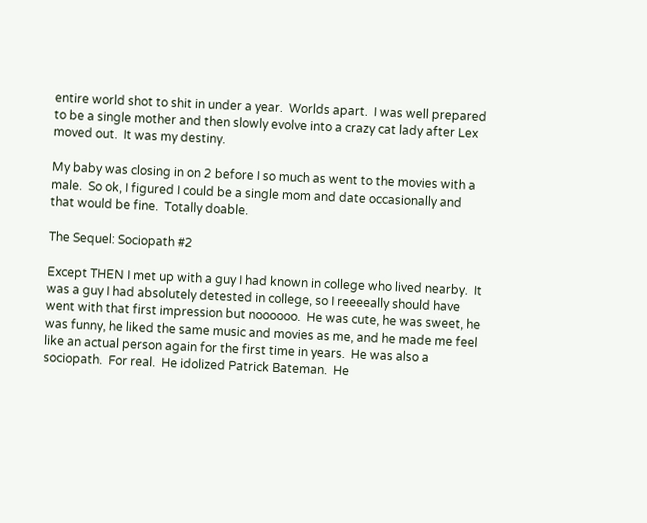entire world shot to shit in under a year.  Worlds apart.  I was well prepared to be a single mother and then slowly evolve into a crazy cat lady after Lex moved out.  It was my destiny.

My baby was closing in on 2 before I so much as went to the movies with a male.  So ok, I figured I could be a single mom and date occasionally and that would be fine.  Totally doable.

The Sequel: Sociopath #2

Except THEN I met up with a guy I had known in college who lived nearby.  It was a guy I had absolutely detested in college, so I reeeeally should have went with that first impression but noooooo.  He was cute, he was sweet, he was funny, he liked the same music and movies as me, and he made me feel like an actual person again for the first time in years.  He was also a sociopath.  For real.  He idolized Patrick Bateman.  He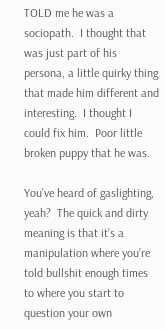TOLD me he was a sociopath.  I thought that was just part of his persona, a little quirky thing that made him different and interesting.  I thought I could fix him.  Poor little broken puppy that he was.

You’ve heard of gaslighting, yeah?  The quick and dirty meaning is that it’s a manipulation where you’re told bullshit enough times to where you start to question your own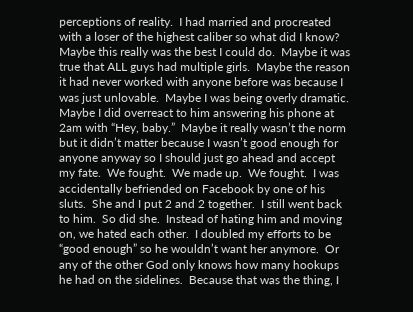perceptions of reality.  I had married and procreated with a loser of the highest caliber so what did I know?  Maybe this really was the best I could do.  Maybe it was true that ALL guys had multiple girls.  Maybe the reason it had never worked with anyone before was because I was just unlovable.  Maybe I was being overly dramatic.  Maybe I did overreact to him answering his phone at 2am with “Hey, baby.”  Maybe it really wasn’t the norm but it didn’t matter because I wasn’t good enough for anyone anyway so I should just go ahead and accept my fate.  We fought.  We made up.  We fought.  I was accidentally befriended on Facebook by one of his sluts.  She and I put 2 and 2 together.  I still went back to him.  So did she.  Instead of hating him and moving on, we hated each other.  I doubled my efforts to be “good enough” so he wouldn’t want her anymore.  Or any of the other God only knows how many hookups he had on the sidelines.  Because that was the thing, I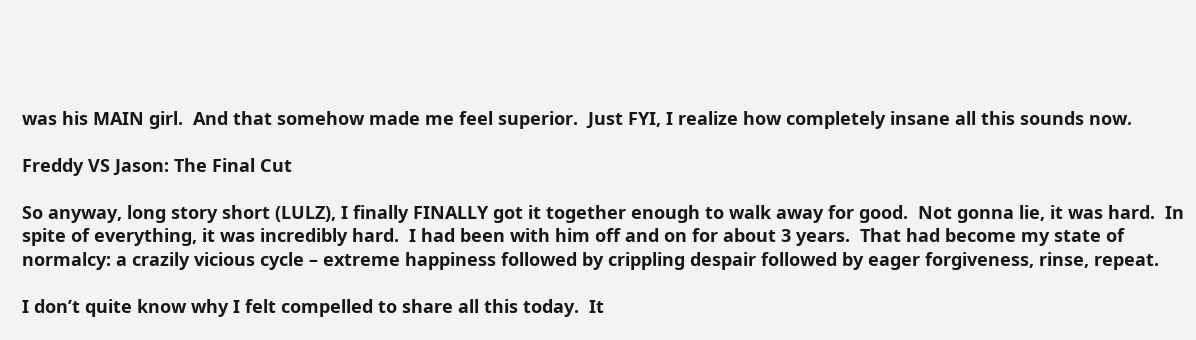was his MAIN girl.  And that somehow made me feel superior.  Just FYI, I realize how completely insane all this sounds now.

Freddy VS Jason: The Final Cut

So anyway, long story short (LULZ), I finally FINALLY got it together enough to walk away for good.  Not gonna lie, it was hard.  In spite of everything, it was incredibly hard.  I had been with him off and on for about 3 years.  That had become my state of normalcy: a crazily vicious cycle – extreme happiness followed by crippling despair followed by eager forgiveness, rinse, repeat.

I don’t quite know why I felt compelled to share all this today.  It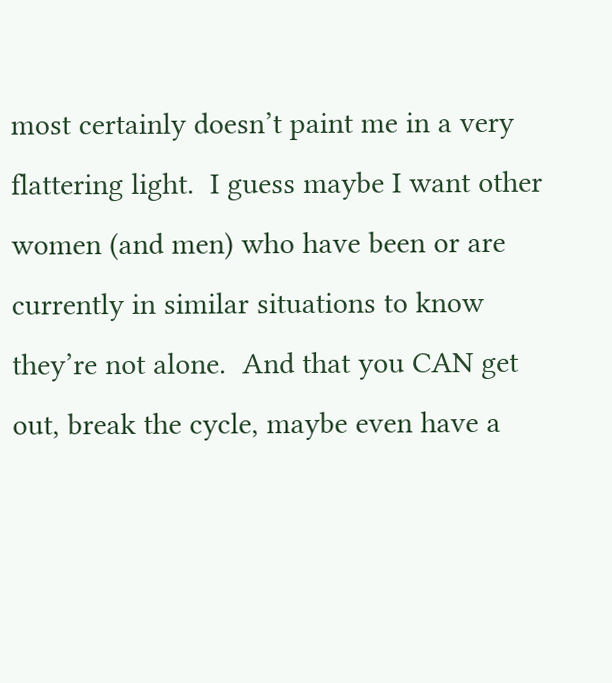most certainly doesn’t paint me in a very flattering light.  I guess maybe I want other women (and men) who have been or are currently in similar situations to know they’re not alone.  And that you CAN get out, break the cycle, maybe even have a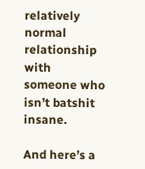relatively normal relationship with someone who isn’t batshit insane.

And here’s a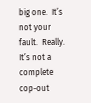big one.  It’s not your fault.  Really.  It’s not a complete cop-out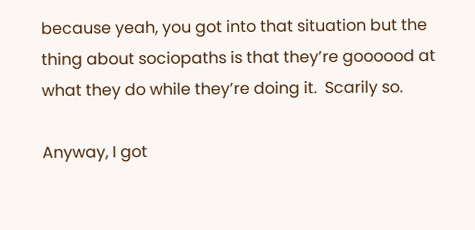because yeah, you got into that situation but the thing about sociopaths is that they’re goooood at what they do while they’re doing it.  Scarily so.

Anyway, I got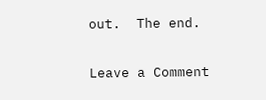out.  The end.

Leave a Comment